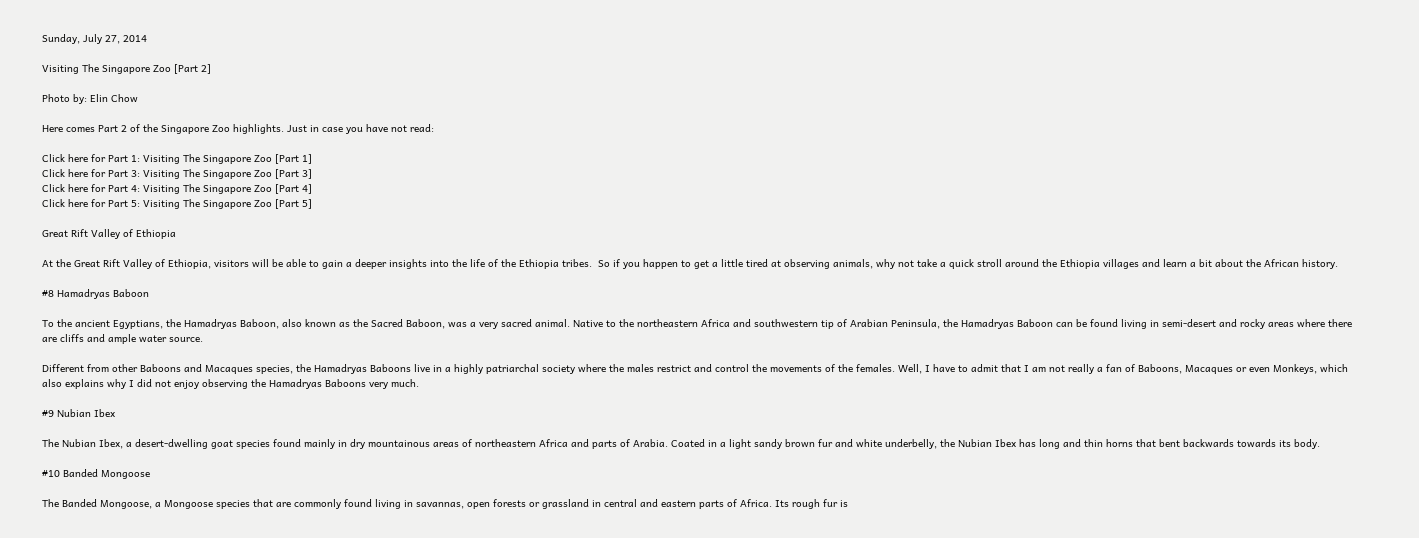Sunday, July 27, 2014

Visiting The Singapore Zoo [Part 2]

Photo by: Elin Chow

Here comes Part 2 of the Singapore Zoo highlights. Just in case you have not read:

Click here for Part 1: Visiting The Singapore Zoo [Part 1]
Click here for Part 3: Visiting The Singapore Zoo [Part 3]
Click here for Part 4: Visiting The Singapore Zoo [Part 4]
Click here for Part 5: Visiting The Singapore Zoo [Part 5]

Great Rift Valley of Ethiopia

At the Great Rift Valley of Ethiopia, visitors will be able to gain a deeper insights into the life of the Ethiopia tribes.  So if you happen to get a little tired at observing animals, why not take a quick stroll around the Ethiopia villages and learn a bit about the African history.

#8 Hamadryas Baboon

To the ancient Egyptians, the Hamadryas Baboon, also known as the Sacred Baboon, was a very sacred animal. Native to the northeastern Africa and southwestern tip of Arabian Peninsula, the Hamadryas Baboon can be found living in semi-desert and rocky areas where there are cliffs and ample water source.

Different from other Baboons and Macaques species, the Hamadryas Baboons live in a highly patriarchal society where the males restrict and control the movements of the females. Well, I have to admit that I am not really a fan of Baboons, Macaques or even Monkeys, which also explains why I did not enjoy observing the Hamadryas Baboons very much.

#9 Nubian Ibex

The Nubian Ibex, a desert-dwelling goat species found mainly in dry mountainous areas of northeastern Africa and parts of Arabia. Coated in a light sandy brown fur and white underbelly, the Nubian Ibex has long and thin horns that bent backwards towards its body.

#10 Banded Mongoose

The Banded Mongoose, a Mongoose species that are commonly found living in savannas, open forests or grassland in central and eastern parts of Africa. Its rough fur is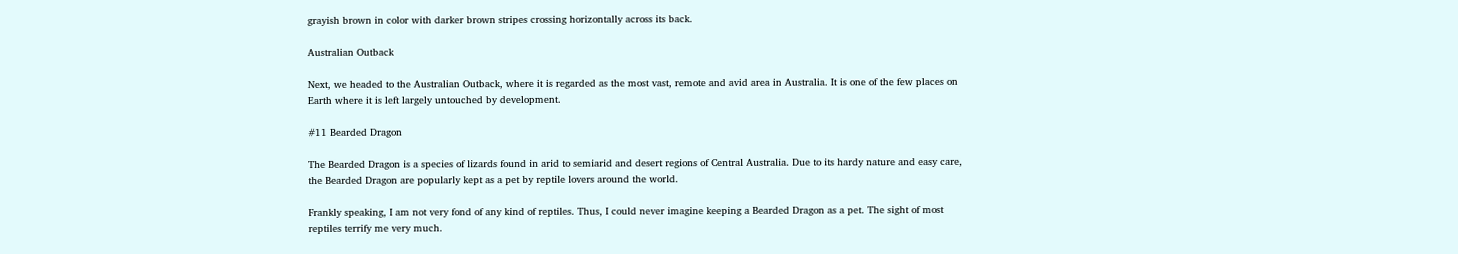grayish brown in color with darker brown stripes crossing horizontally across its back.

Australian Outback

Next, we headed to the Australian Outback, where it is regarded as the most vast, remote and avid area in Australia. It is one of the few places on Earth where it is left largely untouched by development.

#11 Bearded Dragon

The Bearded Dragon is a species of lizards found in arid to semiarid and desert regions of Central Australia. Due to its hardy nature and easy care, the Bearded Dragon are popularly kept as a pet by reptile lovers around the world.

Frankly speaking, I am not very fond of any kind of reptiles. Thus, I could never imagine keeping a Bearded Dragon as a pet. The sight of most reptiles terrify me very much.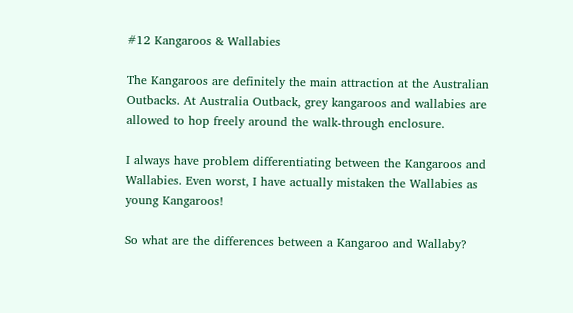#12 Kangaroos & Wallabies

The Kangaroos are definitely the main attraction at the Australian Outbacks. At Australia Outback, grey kangaroos and wallabies are allowed to hop freely around the walk-through enclosure.

I always have problem differentiating between the Kangaroos and Wallabies. Even worst, I have actually mistaken the Wallabies as young Kangaroos!

So what are the differences between a Kangaroo and Wallaby?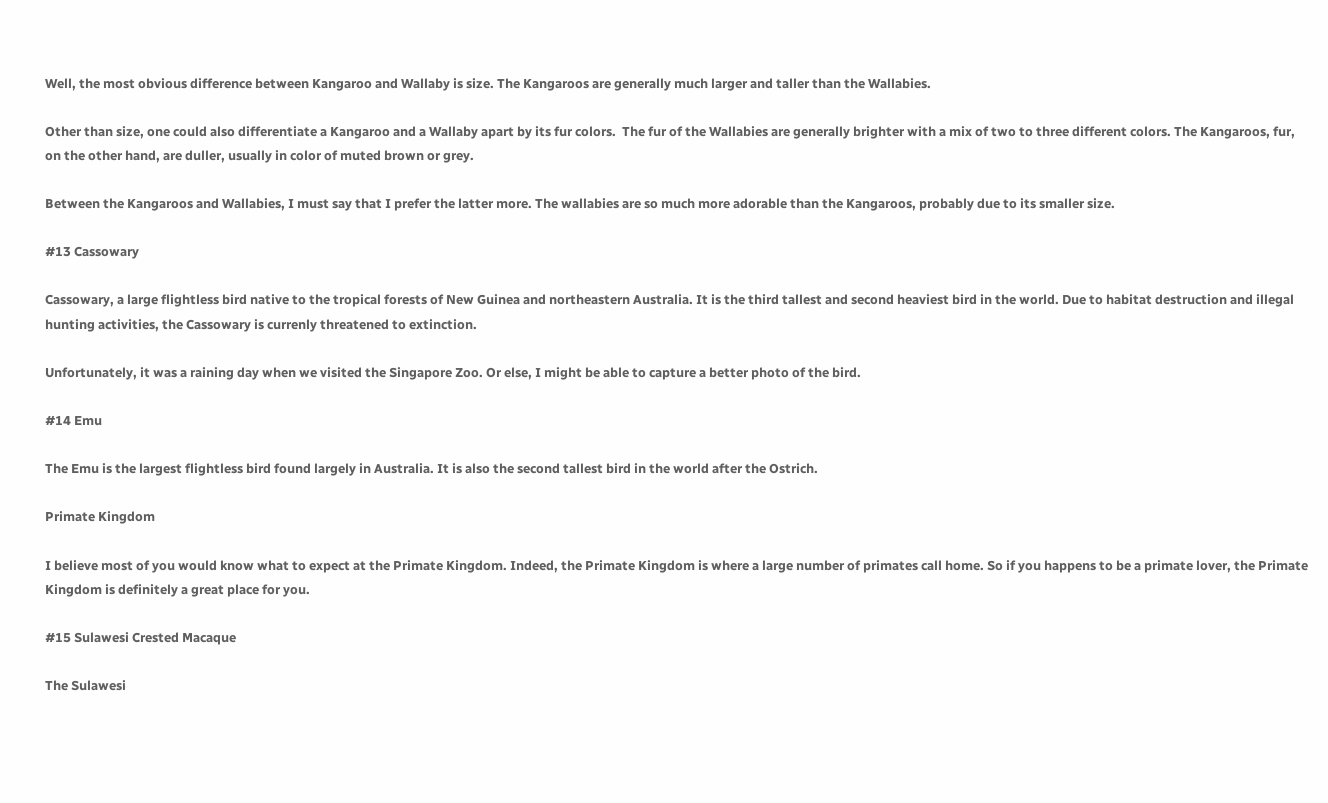Well, the most obvious difference between Kangaroo and Wallaby is size. The Kangaroos are generally much larger and taller than the Wallabies.

Other than size, one could also differentiate a Kangaroo and a Wallaby apart by its fur colors.  The fur of the Wallabies are generally brighter with a mix of two to three different colors. The Kangaroos, fur, on the other hand, are duller, usually in color of muted brown or grey.

Between the Kangaroos and Wallabies, I must say that I prefer the latter more. The wallabies are so much more adorable than the Kangaroos, probably due to its smaller size.

#13 Cassowary

Cassowary, a large flightless bird native to the tropical forests of New Guinea and northeastern Australia. It is the third tallest and second heaviest bird in the world. Due to habitat destruction and illegal hunting activities, the Cassowary is currenly threatened to extinction.

Unfortunately, it was a raining day when we visited the Singapore Zoo. Or else, I might be able to capture a better photo of the bird.

#14 Emu

The Emu is the largest flightless bird found largely in Australia. It is also the second tallest bird in the world after the Ostrich.

Primate Kingdom

I believe most of you would know what to expect at the Primate Kingdom. Indeed, the Primate Kingdom is where a large number of primates call home. So if you happens to be a primate lover, the Primate Kingdom is definitely a great place for you.

#15 Sulawesi Crested Macaque

The Sulawesi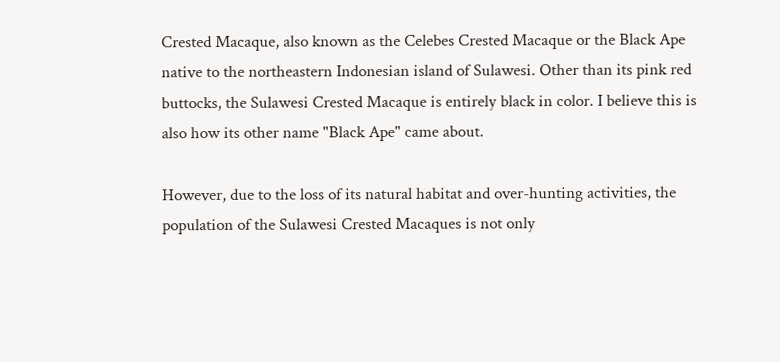Crested Macaque, also known as the Celebes Crested Macaque or the Black Ape native to the northeastern Indonesian island of Sulawesi. Other than its pink red buttocks, the Sulawesi Crested Macaque is entirely black in color. I believe this is also how its other name "Black Ape" came about.

However, due to the loss of its natural habitat and over-hunting activities, the population of the Sulawesi Crested Macaques is not only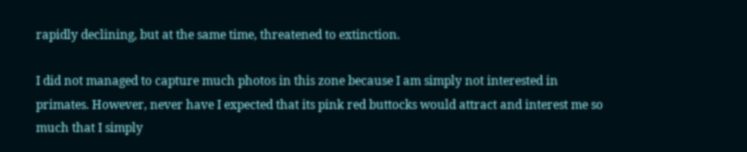rapidly declining, but at the same time, threatened to extinction.

I did not managed to capture much photos in this zone because I am simply not interested in primates. However, never have I expected that its pink red buttocks would attract and interest me so much that I simply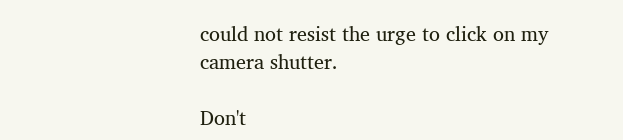could not resist the urge to click on my camera shutter.

Don't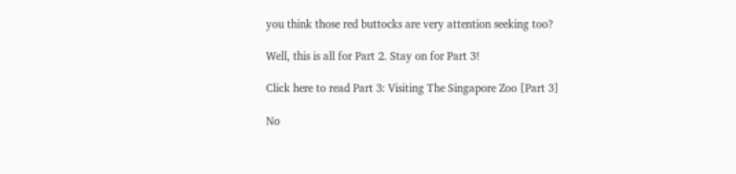you think those red buttocks are very attention seeking too?

Well, this is all for Part 2. Stay on for Part 3!

Click here to read Part 3: Visiting The Singapore Zoo [Part 3]

No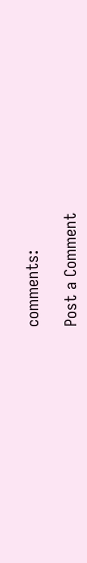comments:

Post a Comment